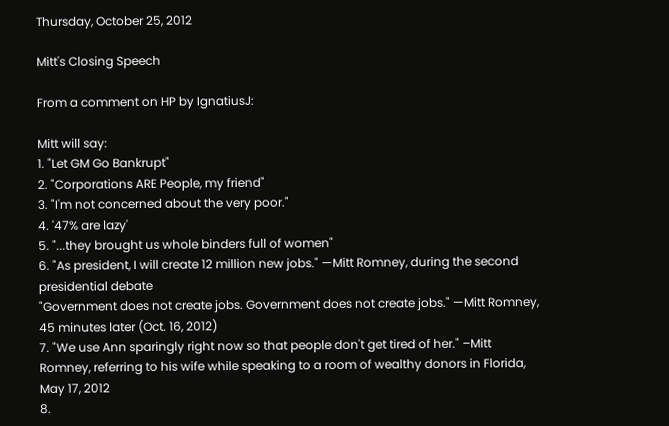Thursday, October 25, 2012

Mitt's Closing Speech

From a comment on HP by IgnatiusJ:

Mitt will say:
1. "Let GM Go Bankrupt"
2. "Corporations ARE People, my friend"
3. "I'm not concerned about the very poor."
4. '47% are lazy'
5. "...they brought us whole binders full of women"
6. "As president, I will create 12 million new jobs." —Mitt Romney, during the second presidential debate
"Government does not create jobs. Government does not create jobs." —Mitt Romney, 45 minutes later (Oct. 16, 2012)
7. "We use Ann sparingly right now so that people don't get tired of her." –Mitt Romney, referring to his wife while speaking to a room of wealthy donors in Florida, May 17, 2012
8.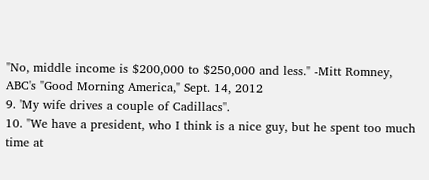"No, middle income is $200,000 to $250,000 and less." -Mitt Romney, ABC's "Good Morning America," Sept. 14, 2012
9. 'My wife drives a couple of Cadillacs''.
10. "We have a president, who I think is a nice guy, but he spent too much time at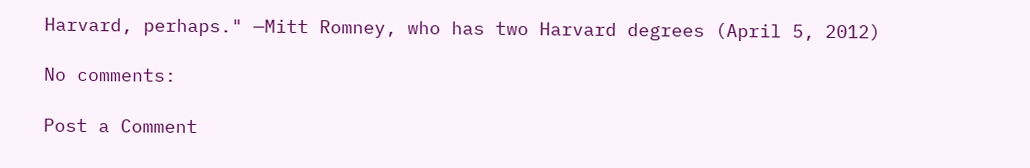Harvard, perhaps." —Mitt Romney, who has two Harvard degrees (April 5, 2012)

No comments:

Post a Comment